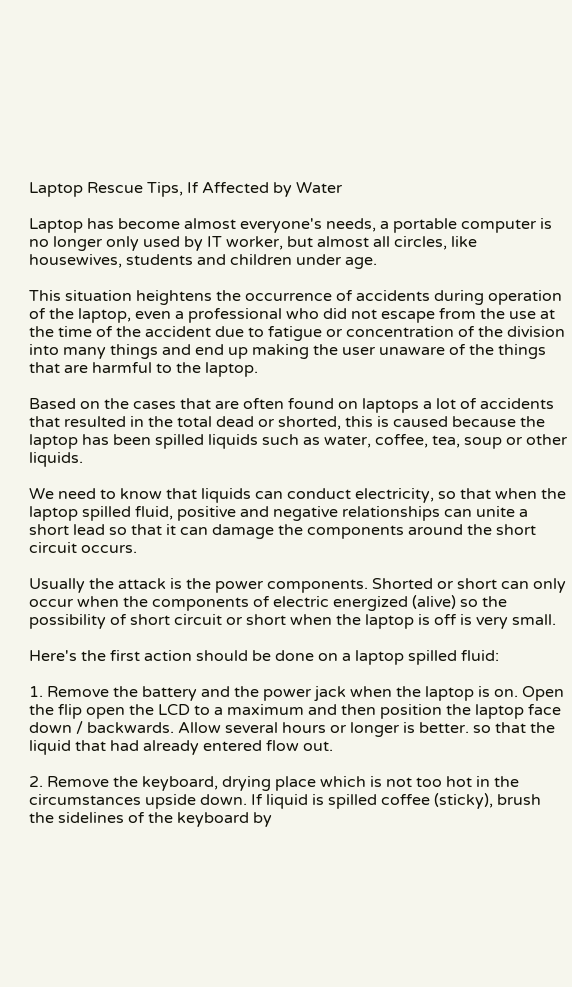Laptop Rescue Tips, If Affected by Water

Laptop has become almost everyone's needs, a portable computer is no longer only used by IT worker, but almost all circles, like housewives, students and children under age.

This situation heightens the occurrence of accidents during operation of the laptop, even a professional who did not escape from the use at the time of the accident due to fatigue or concentration of the division into many things and end up making the user unaware of the things that are harmful to the laptop.

Based on the cases that are often found on laptops a lot of accidents that resulted in the total dead or shorted, this is caused because the laptop has been spilled liquids such as water, coffee, tea, soup or other liquids.

We need to know that liquids can conduct electricity, so that when the laptop spilled fluid, positive and negative relationships can unite a short lead so that it can damage the components around the short circuit occurs.

Usually the attack is the power components. Shorted or short can only occur when the components of electric energized (alive) so the possibility of short circuit or short when the laptop is off is very small.

Here's the first action should be done on a laptop spilled fluid:

1. Remove the battery and the power jack when the laptop is on. Open the flip open the LCD to a maximum and then position the laptop face down / backwards. Allow several hours or longer is better. so that the liquid that had already entered flow out.

2. Remove the keyboard, drying place which is not too hot in the circumstances upside down. If liquid is spilled coffee (sticky), brush the sidelines of the keyboard by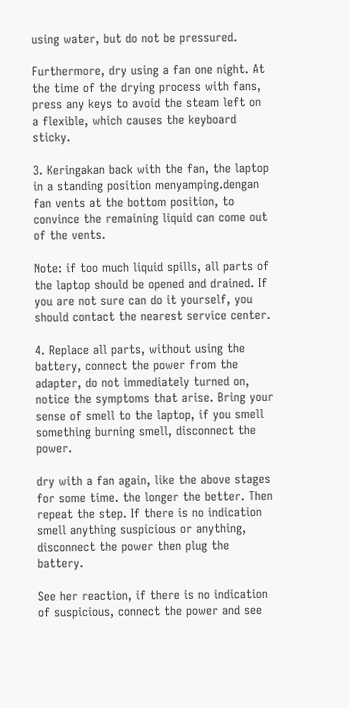using water, but do not be pressured.

Furthermore, dry using a fan one night. At the time of the drying process with fans, press any keys to avoid the steam left on a flexible, which causes the keyboard sticky.

3. Keringakan back with the fan, the laptop in a standing position menyamping.dengan fan vents at the bottom position, to convince the remaining liquid can come out of the vents.

Note: if too much liquid spills, all parts of the laptop should be opened and drained. If you are not sure can do it yourself, you should contact the nearest service center.

4. Replace all parts, without using the battery, connect the power from the adapter, do not immediately turned on, notice the symptoms that arise. Bring your sense of smell to the laptop, if you smell something burning smell, disconnect the power.

dry with a fan again, like the above stages for some time. the longer the better. Then repeat the step. If there is no indication smell anything suspicious or anything, disconnect the power then plug the battery.

See her reaction, if there is no indication of suspicious, connect the power and see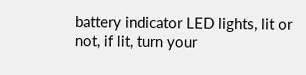battery indicator LED lights, lit or not, if lit, turn your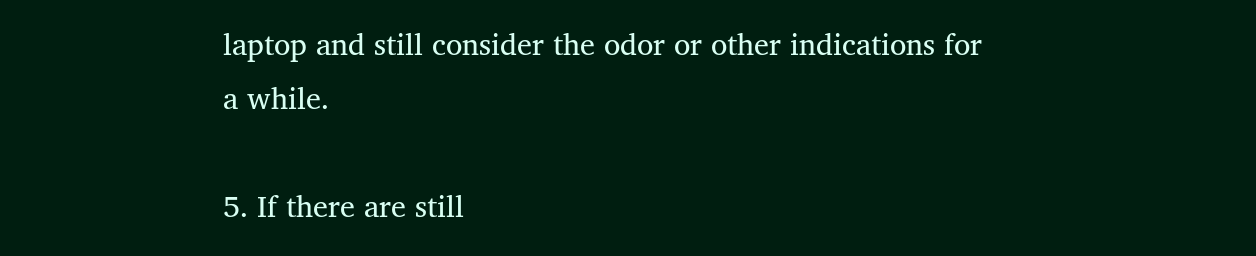laptop and still consider the odor or other indications for a while.

5. If there are still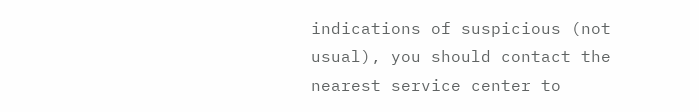indications of suspicious (not usual), you should contact the nearest service center to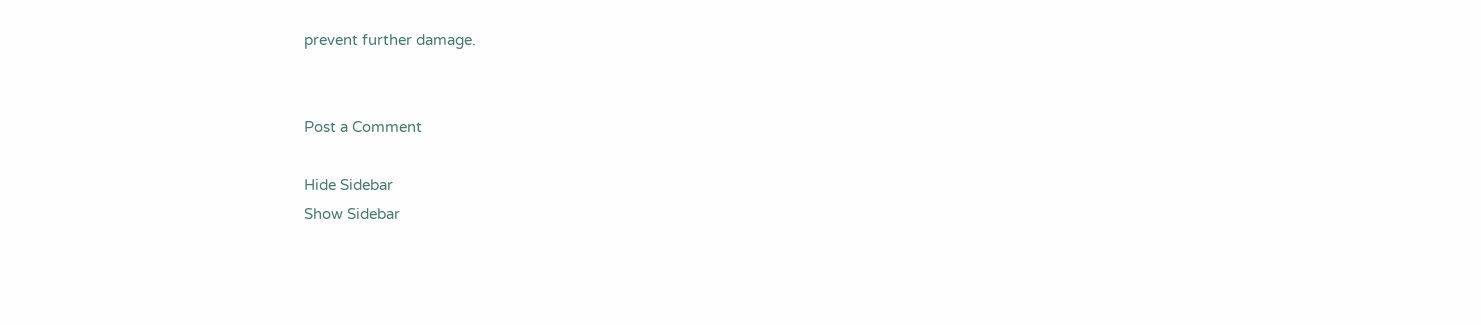prevent further damage.


Post a Comment

Hide Sidebar
Show Sidebar